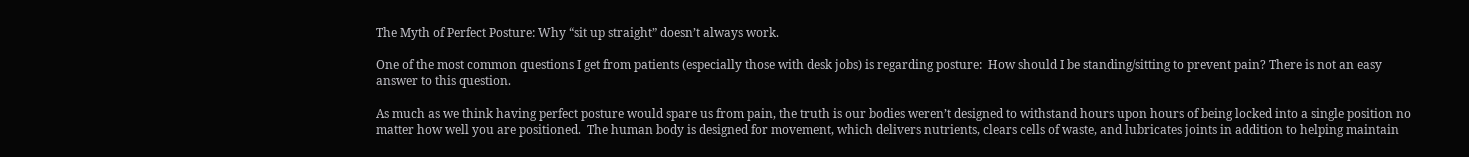The Myth of Perfect Posture: Why “sit up straight” doesn’t always work.

One of the most common questions I get from patients (especially those with desk jobs) is regarding posture:  How should I be standing/sitting to prevent pain? There is not an easy answer to this question.

As much as we think having perfect posture would spare us from pain, the truth is our bodies weren’t designed to withstand hours upon hours of being locked into a single position no matter how well you are positioned.  The human body is designed for movement, which delivers nutrients, clears cells of waste, and lubricates joints in addition to helping maintain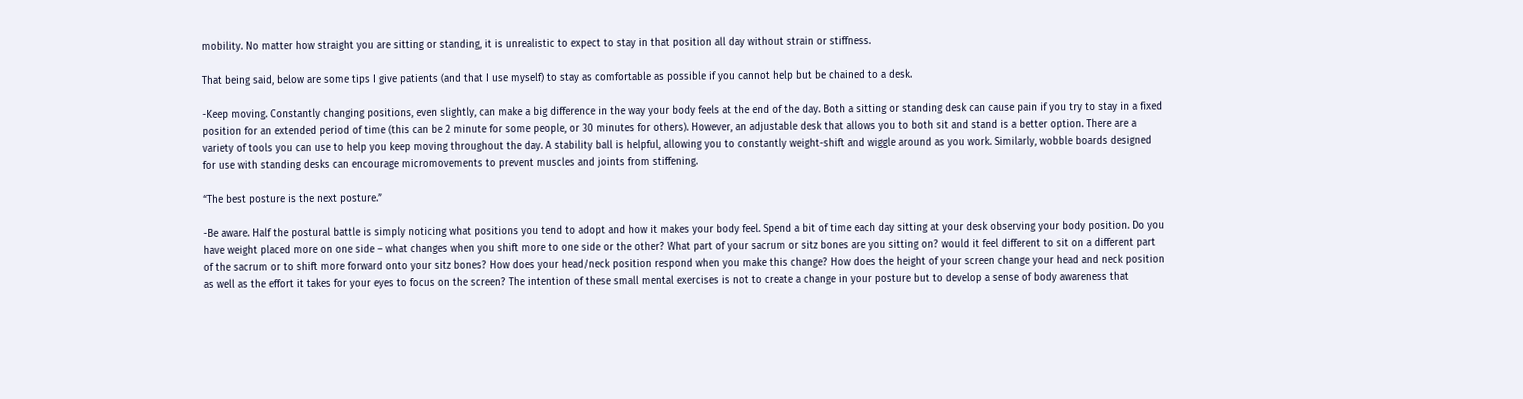mobility. No matter how straight you are sitting or standing, it is unrealistic to expect to stay in that position all day without strain or stiffness.

That being said, below are some tips I give patients (and that I use myself) to stay as comfortable as possible if you cannot help but be chained to a desk.

-Keep moving. Constantly changing positions, even slightly, can make a big difference in the way your body feels at the end of the day. Both a sitting or standing desk can cause pain if you try to stay in a fixed position for an extended period of time (this can be 2 minute for some people, or 30 minutes for others). However, an adjustable desk that allows you to both sit and stand is a better option. There are a variety of tools you can use to help you keep moving throughout the day. A stability ball is helpful, allowing you to constantly weight-shift and wiggle around as you work. Similarly, wobble boards designed for use with standing desks can encourage micromovements to prevent muscles and joints from stiffening.

“The best posture is the next posture.”

-Be aware. Half the postural battle is simply noticing what positions you tend to adopt and how it makes your body feel. Spend a bit of time each day sitting at your desk observing your body position. Do you have weight placed more on one side – what changes when you shift more to one side or the other? What part of your sacrum or sitz bones are you sitting on? would it feel different to sit on a different part of the sacrum or to shift more forward onto your sitz bones? How does your head/neck position respond when you make this change? How does the height of your screen change your head and neck position as well as the effort it takes for your eyes to focus on the screen? The intention of these small mental exercises is not to create a change in your posture but to develop a sense of body awareness that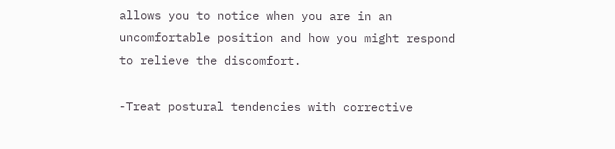allows you to notice when you are in an uncomfortable position and how you might respond to relieve the discomfort.

-Treat postural tendencies with corrective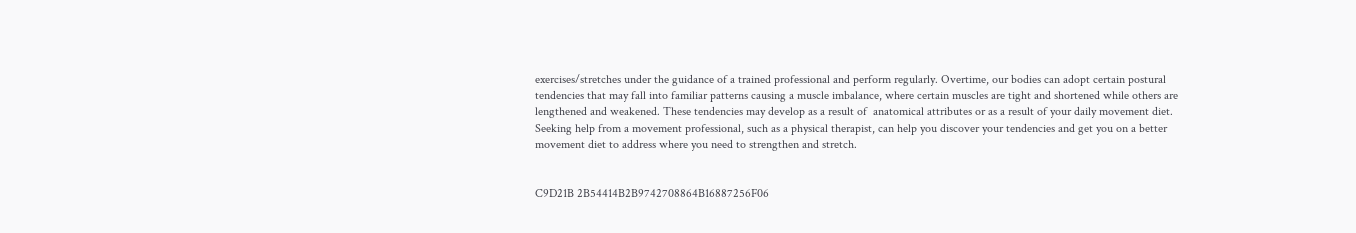exercises/stretches under the guidance of a trained professional and perform regularly. Overtime, our bodies can adopt certain postural tendencies that may fall into familiar patterns causing a muscle imbalance, where certain muscles are tight and shortened while others are lengthened and weakened. These tendencies may develop as a result of  anatomical attributes or as a result of your daily movement diet. Seeking help from a movement professional, such as a physical therapist, can help you discover your tendencies and get you on a better movement diet to address where you need to strengthen and stretch.


C9D21B 2B54414B2B9742708864B16887256F06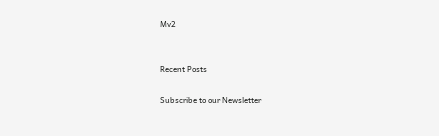Mv2


Recent Posts

Subscribe to our Newsletter